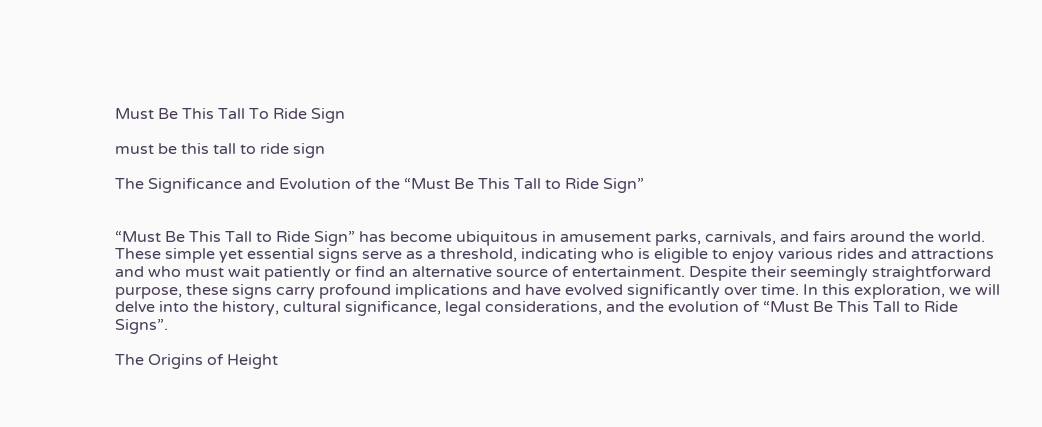Must Be This Tall To Ride Sign

must be this tall to ride sign

The Significance and Evolution of the “Must Be This Tall to Ride Sign”


“Must Be This Tall to Ride Sign” has become ubiquitous in amusement parks, carnivals, and fairs around the world. These simple yet essential signs serve as a threshold, indicating who is eligible to enjoy various rides and attractions and who must wait patiently or find an alternative source of entertainment. Despite their seemingly straightforward purpose, these signs carry profound implications and have evolved significantly over time. In this exploration, we will delve into the history, cultural significance, legal considerations, and the evolution of “Must Be This Tall to Ride Signs”.

The Origins of Height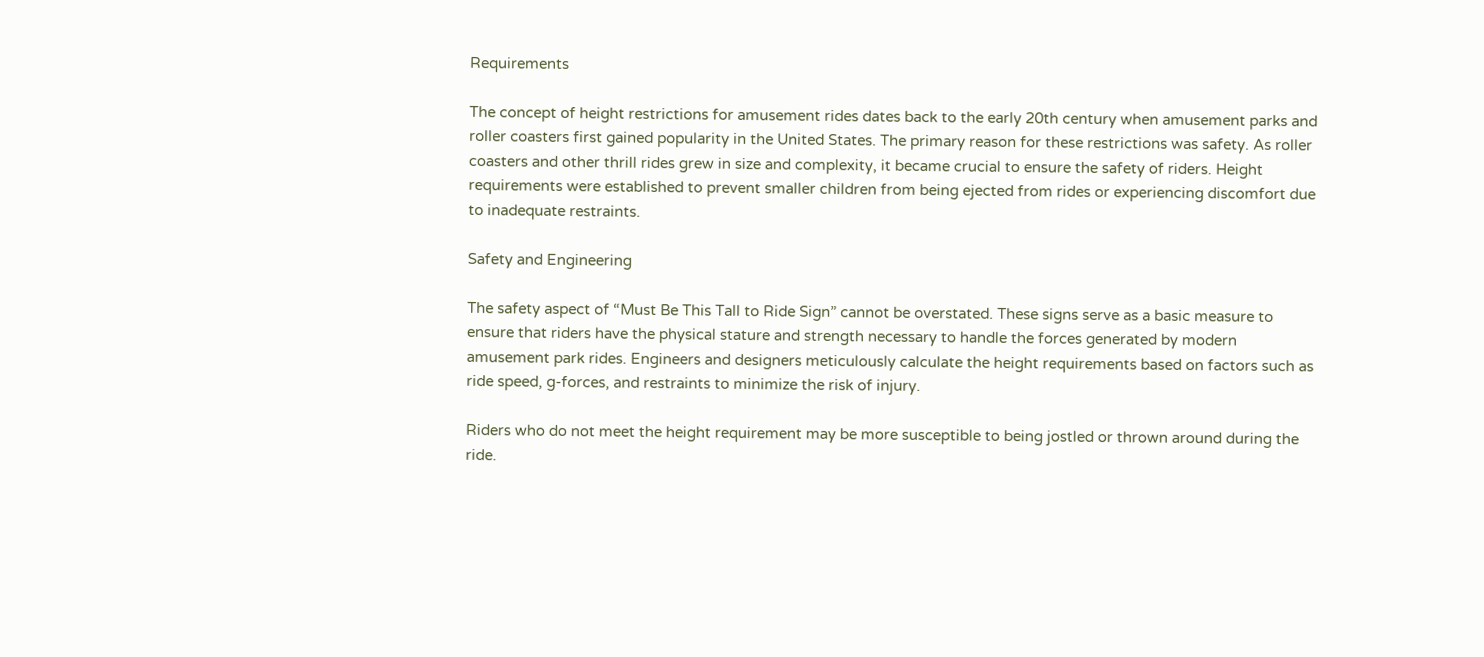Requirements

The concept of height restrictions for amusement rides dates back to the early 20th century when amusement parks and roller coasters first gained popularity in the United States. The primary reason for these restrictions was safety. As roller coasters and other thrill rides grew in size and complexity, it became crucial to ensure the safety of riders. Height requirements were established to prevent smaller children from being ejected from rides or experiencing discomfort due to inadequate restraints.

Safety and Engineering

The safety aspect of “Must Be This Tall to Ride Sign” cannot be overstated. These signs serve as a basic measure to ensure that riders have the physical stature and strength necessary to handle the forces generated by modern amusement park rides. Engineers and designers meticulously calculate the height requirements based on factors such as ride speed, g-forces, and restraints to minimize the risk of injury.

Riders who do not meet the height requirement may be more susceptible to being jostled or thrown around during the ride.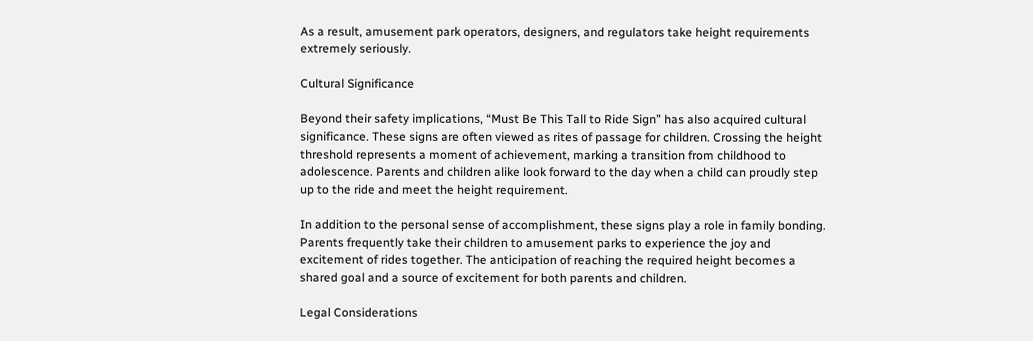As a result, amusement park operators, designers, and regulators take height requirements extremely seriously.

Cultural Significance

Beyond their safety implications, “Must Be This Tall to Ride Sign” has also acquired cultural significance. These signs are often viewed as rites of passage for children. Crossing the height threshold represents a moment of achievement, marking a transition from childhood to adolescence. Parents and children alike look forward to the day when a child can proudly step up to the ride and meet the height requirement.

In addition to the personal sense of accomplishment, these signs play a role in family bonding. Parents frequently take their children to amusement parks to experience the joy and excitement of rides together. The anticipation of reaching the required height becomes a shared goal and a source of excitement for both parents and children.

Legal Considerations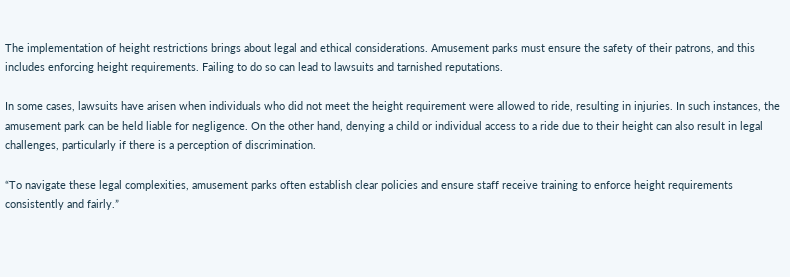The implementation of height restrictions brings about legal and ethical considerations. Amusement parks must ensure the safety of their patrons, and this includes enforcing height requirements. Failing to do so can lead to lawsuits and tarnished reputations.

In some cases, lawsuits have arisen when individuals who did not meet the height requirement were allowed to ride, resulting in injuries. In such instances, the amusement park can be held liable for negligence. On the other hand, denying a child or individual access to a ride due to their height can also result in legal challenges, particularly if there is a perception of discrimination.

“To navigate these legal complexities, amusement parks often establish clear policies and ensure staff receive training to enforce height requirements consistently and fairly.”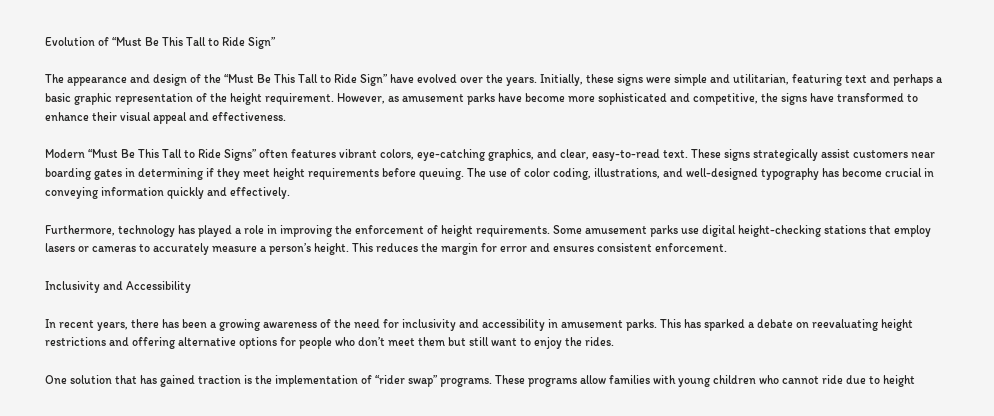Evolution of “Must Be This Tall to Ride Sign”

The appearance and design of the “Must Be This Tall to Ride Sign” have evolved over the years. Initially, these signs were simple and utilitarian, featuring text and perhaps a basic graphic representation of the height requirement. However, as amusement parks have become more sophisticated and competitive, the signs have transformed to enhance their visual appeal and effectiveness.

Modern “Must Be This Tall to Ride Signs” often features vibrant colors, eye-catching graphics, and clear, easy-to-read text. These signs strategically assist customers near boarding gates in determining if they meet height requirements before queuing. The use of color coding, illustrations, and well-designed typography has become crucial in conveying information quickly and effectively.

Furthermore, technology has played a role in improving the enforcement of height requirements. Some amusement parks use digital height-checking stations that employ lasers or cameras to accurately measure a person’s height. This reduces the margin for error and ensures consistent enforcement.

Inclusivity and Accessibility

In recent years, there has been a growing awareness of the need for inclusivity and accessibility in amusement parks. This has sparked a debate on reevaluating height restrictions and offering alternative options for people who don’t meet them but still want to enjoy the rides.

One solution that has gained traction is the implementation of “rider swap” programs. These programs allow families with young children who cannot ride due to height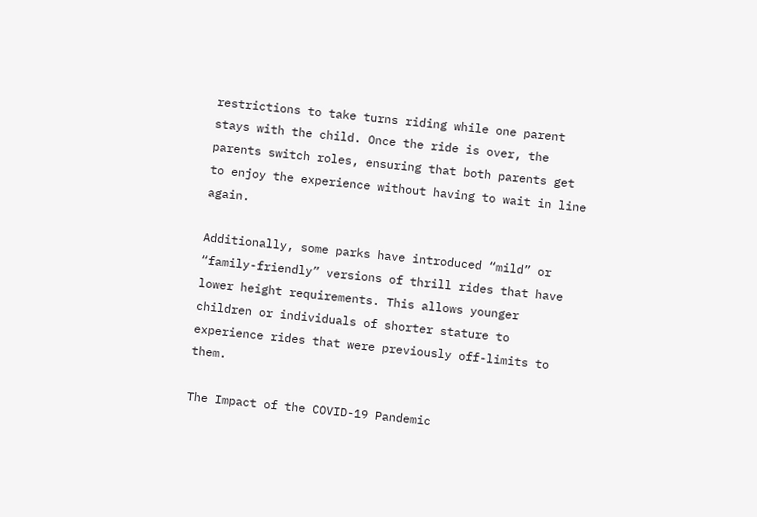restrictions to take turns riding while one parent stays with the child. Once the ride is over, the parents switch roles, ensuring that both parents get to enjoy the experience without having to wait in line again.

Additionally, some parks have introduced “mild” or “family-friendly” versions of thrill rides that have lower height requirements. This allows younger children or individuals of shorter stature to experience rides that were previously off-limits to them.

The Impact of the COVID-19 Pandemic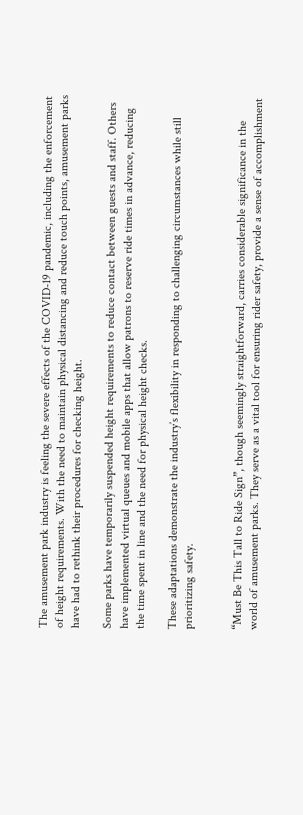The amusement park industry is feeling the severe effects of the COVID-19 pandemic, including the enforcement of height requirements. With the need to maintain physical distancing and reduce touch points, amusement parks have had to rethink their procedures for checking height.

Some parks have temporarily suspended height requirements to reduce contact between guests and staff. Others have implemented virtual queues and mobile apps that allow patrons to reserve ride times in advance, reducing the time spent in line and the need for physical height checks.

These adaptations demonstrate the industry’s flexibility in responding to challenging circumstances while still prioritizing safety.


“Must Be This Tall to Ride Sign”, though seemingly straightforward, carries considerable significance in the world of amusement parks. They serve as a vital tool for ensuring rider safety, provide a sense of accomplishment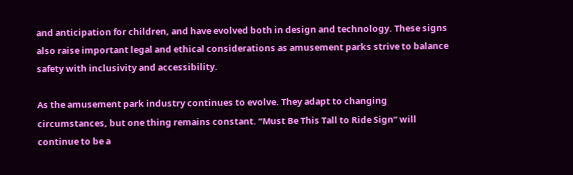and anticipation for children, and have evolved both in design and technology. These signs also raise important legal and ethical considerations as amusement parks strive to balance safety with inclusivity and accessibility.

As the amusement park industry continues to evolve. They adapt to changing circumstances, but one thing remains constant. “Must Be This Tall to Ride Sign” will continue to be a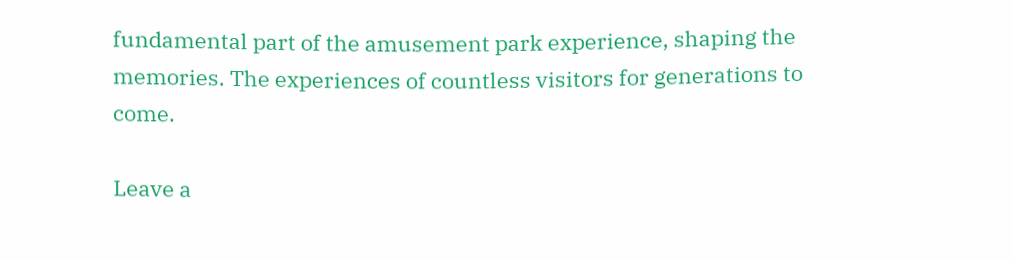fundamental part of the amusement park experience, shaping the memories. The experiences of countless visitors for generations to come.

Leave a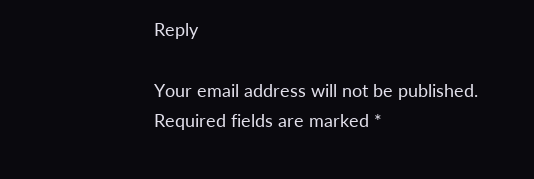Reply

Your email address will not be published. Required fields are marked *